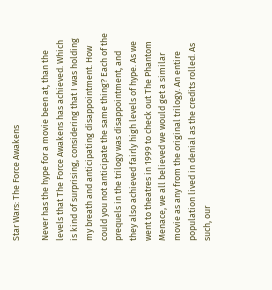Star Wars: The Force Awakens

Never has the hype for a movie been at, than the levels that The Force Awakens has achieved. Which is kind of surprising, considering that I was holding my breath and anticipating disappointment. How could you not anticipate the same thing? Each of the prequels in the trilogy was disappointment, and they also achieved fairly high levels of hype. As we went to theatres in 1999 to check out The Phantom Menace, we all believed we would get a similar movie as any from the original trilogy. An entire population lived in denial as the credits rolled. As such, our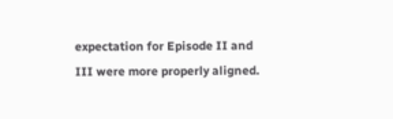expectation for Episode II and III were more properly aligned.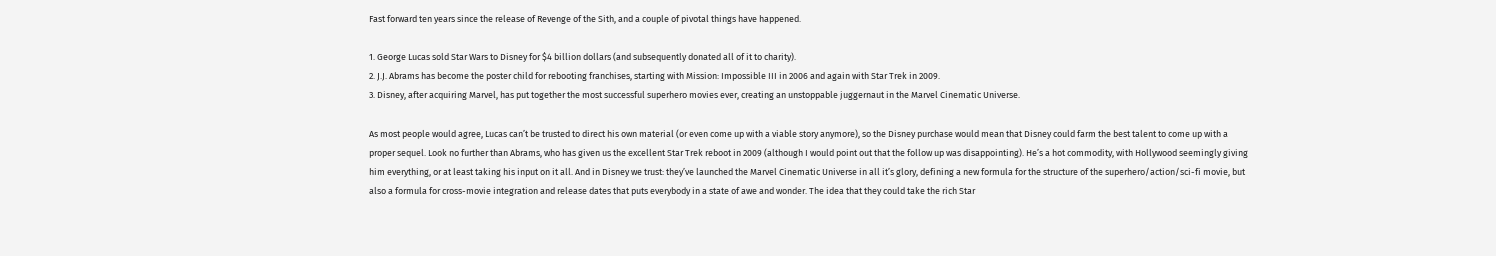Fast forward ten years since the release of Revenge of the Sith, and a couple of pivotal things have happened.

1. George Lucas sold Star Wars to Disney for $4 billion dollars (and subsequently donated all of it to charity).
2. J.J. Abrams has become the poster child for rebooting franchises, starting with Mission: Impossible III in 2006 and again with Star Trek in 2009.
3. Disney, after acquiring Marvel, has put together the most successful superhero movies ever, creating an unstoppable juggernaut in the Marvel Cinematic Universe.

As most people would agree, Lucas can’t be trusted to direct his own material (or even come up with a viable story anymore), so the Disney purchase would mean that Disney could farm the best talent to come up with a proper sequel. Look no further than Abrams, who has given us the excellent Star Trek reboot in 2009 (although I would point out that the follow up was disappointing). He’s a hot commodity, with Hollywood seemingly giving him everything, or at least taking his input on it all. And in Disney we trust: they’ve launched the Marvel Cinematic Universe in all it’s glory, defining a new formula for the structure of the superhero/action/sci-fi movie, but also a formula for cross-movie integration and release dates that puts everybody in a state of awe and wonder. The idea that they could take the rich Star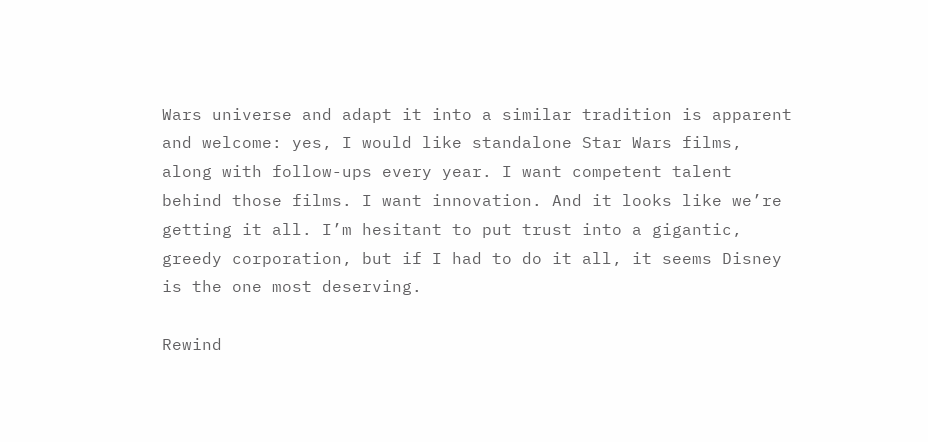Wars universe and adapt it into a similar tradition is apparent and welcome: yes, I would like standalone Star Wars films, along with follow-ups every year. I want competent talent behind those films. I want innovation. And it looks like we’re getting it all. I’m hesitant to put trust into a gigantic, greedy corporation, but if I had to do it all, it seems Disney is the one most deserving.

Rewind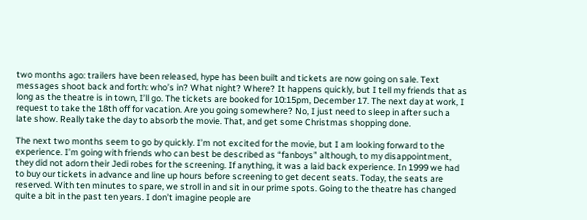two months ago: trailers have been released, hype has been built and tickets are now going on sale. Text messages shoot back and forth: who’s in? What night? Where? It happens quickly, but I tell my friends that as long as the theatre is in town, I’ll go. The tickets are booked for 10:15pm, December 17. The next day at work, I request to take the 18th off for vacation. Are you going somewhere? No, I just need to sleep in after such a late show. Really take the day to absorb the movie. That, and get some Christmas shopping done.

The next two months seem to go by quickly. I’m not excited for the movie, but I am looking forward to the experience. I’m going with friends who can best be described as “fanboys” although, to my disappointment, they did not adorn their Jedi robes for the screening. If anything, it was a laid back experience. In 1999 we had to buy our tickets in advance and line up hours before screening to get decent seats. Today, the seats are reserved. With ten minutes to spare, we stroll in and sit in our prime spots. Going to the theatre has changed quite a bit in the past ten years. I don’t imagine people are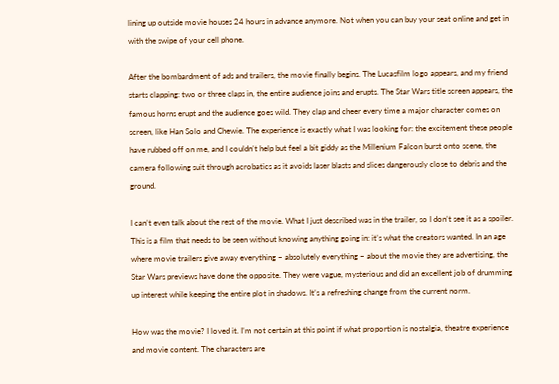lining up outside movie houses 24 hours in advance anymore. Not when you can buy your seat online and get in with the swipe of your cell phone.

After the bombardment of ads and trailers, the movie finally begins. The Lucasfilm logo appears, and my friend starts clapping: two or three claps in, the entire audience joins and erupts. The Star Wars title screen appears, the famous horns erupt and the audience goes wild. They clap and cheer every time a major character comes on screen, like Han Solo and Chewie. The experience is exactly what I was looking for: the excitement these people have rubbed off on me, and I couldn’t help but feel a bit giddy as the Millenium Falcon burst onto scene, the camera following suit through acrobatics as it avoids laser blasts and slices dangerously close to debris and the ground.

I can’t even talk about the rest of the movie. What I just described was in the trailer, so I don’t see it as a spoiler. This is a film that needs to be seen without knowing anything going in: it’s what the creators wanted. In an age where movie trailers give away everything – absolutely everything – about the movie they are advertising, the Star Wars previews have done the opposite. They were vague, mysterious and did an excellent job of drumming up interest while keeping the entire plot in shadows. It’s a refreshing change from the current norm.

How was the movie? I loved it. I’m not certain at this point if what proportion is nostalgia, theatre experience and movie content. The characters are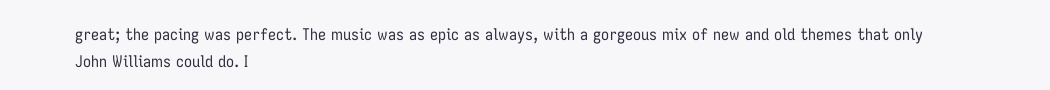great; the pacing was perfect. The music was as epic as always, with a gorgeous mix of new and old themes that only John Williams could do. I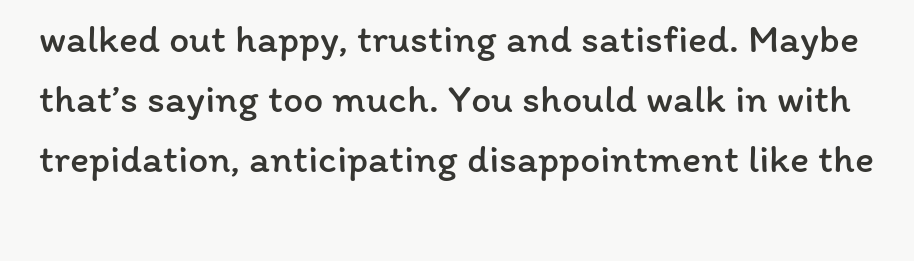walked out happy, trusting and satisfied. Maybe that’s saying too much. You should walk in with trepidation, anticipating disappointment like the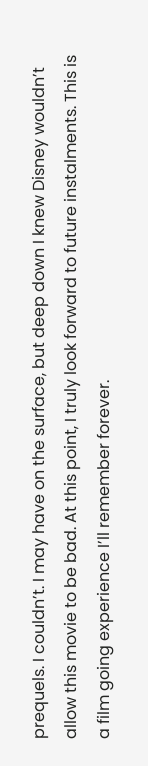prequels. I couldn’t. I may have on the surface, but deep down I knew Disney wouldn’t allow this movie to be bad. At this point, I truly look forward to future instalments. This is a film going experience I’ll remember forever.